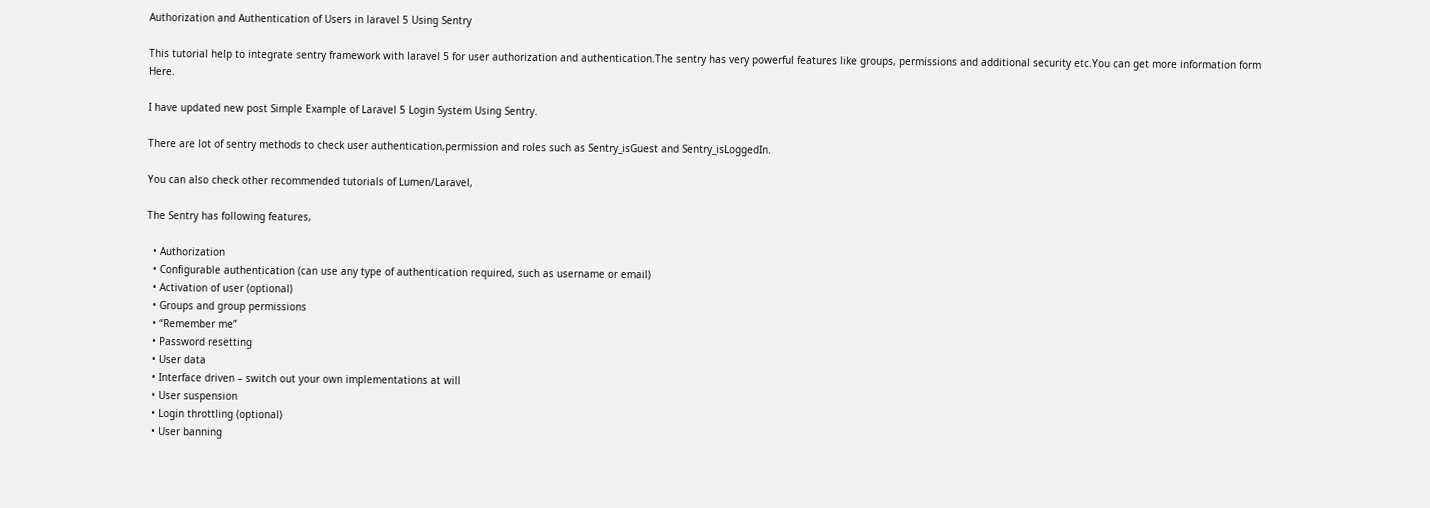Authorization and Authentication of Users in laravel 5 Using Sentry

This tutorial help to integrate sentry framework with laravel 5 for user authorization and authentication.The sentry has very powerful features like groups, permissions and additional security etc.You can get more information form Here.

I have updated new post Simple Example of Laravel 5 Login System Using Sentry.

There are lot of sentry methods to check user authentication,permission and roles such as Sentry_isGuest and Sentry_isLoggedIn.

You can also check other recommended tutorials of Lumen/Laravel,

The Sentry has following features,

  • Authorization
  • Configurable authentication (can use any type of authentication required, such as username or email)
  • Activation of user (optional)
  • Groups and group permissions
  • “Remember me”
  • Password resetting
  • User data
  • Interface driven – switch out your own implementations at will
  • User suspension
  • Login throttling (optional)
  • User banning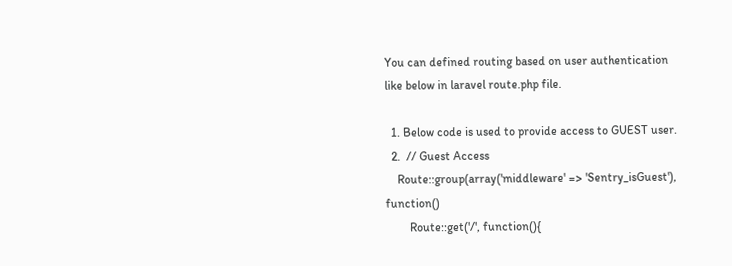You can defined routing based on user authentication like below in laravel route.php file.

  1. Below code is used to provide access to GUEST user.
  2.  // Guest Access
    Route::group(array('middleware' => 'Sentry_isGuest'), function()
        Route::get('/', function(){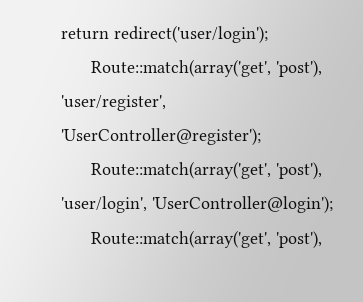return redirect('user/login');
      Route::match(array('get', 'post'), 'user/register', 'UserController@register');
      Route::match(array('get', 'post'), 'user/login', 'UserController@login');
      Route::match(array('get', 'post'),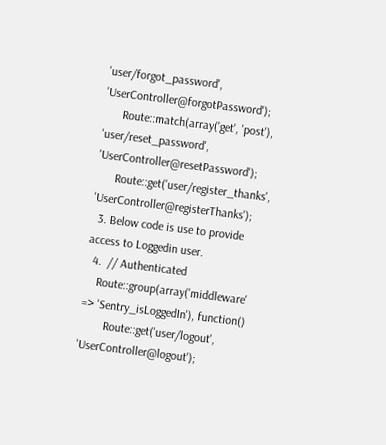'user/forgot_password', 'UserController@forgotPassword');
      Route::match(array('get', 'post'), 'user/reset_password', 'UserController@resetPassword');
      Route::get('user/register_thanks', 'UserController@registerThanks');
  3. Below code is use to provide access to Loggedin user.
  4.  // Authenticated
    Route::group(array('middleware' => 'Sentry_isLoggedIn'), function()
        Route::get('user/logout', 'UserController@logout');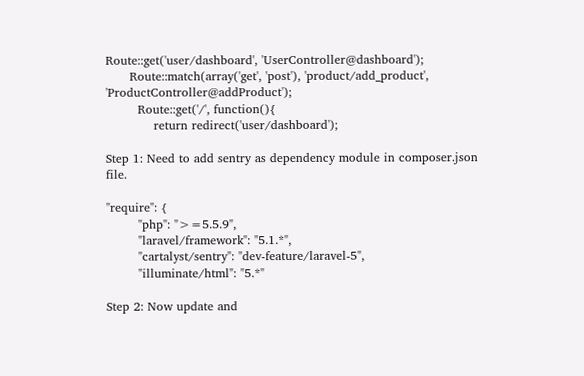Route::get('user/dashboard', 'UserController@dashboard');
      Route::match(array('get', 'post'), 'product/add_product', 'ProductController@addProduct');
        Route::get('/', function(){
            return redirect('user/dashboard');

Step 1: Need to add sentry as dependency module in composer.json file.

"require": {
        "php": ">=5.5.9",
        "laravel/framework": "5.1.*",
        "cartalyst/sentry": "dev-feature/laravel-5",
        "illuminate/html": "5.*"

Step 2: Now update and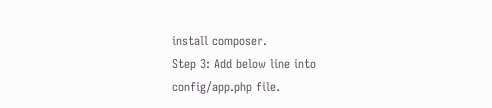install composer.
Step 3: Add below line into config/app.php file.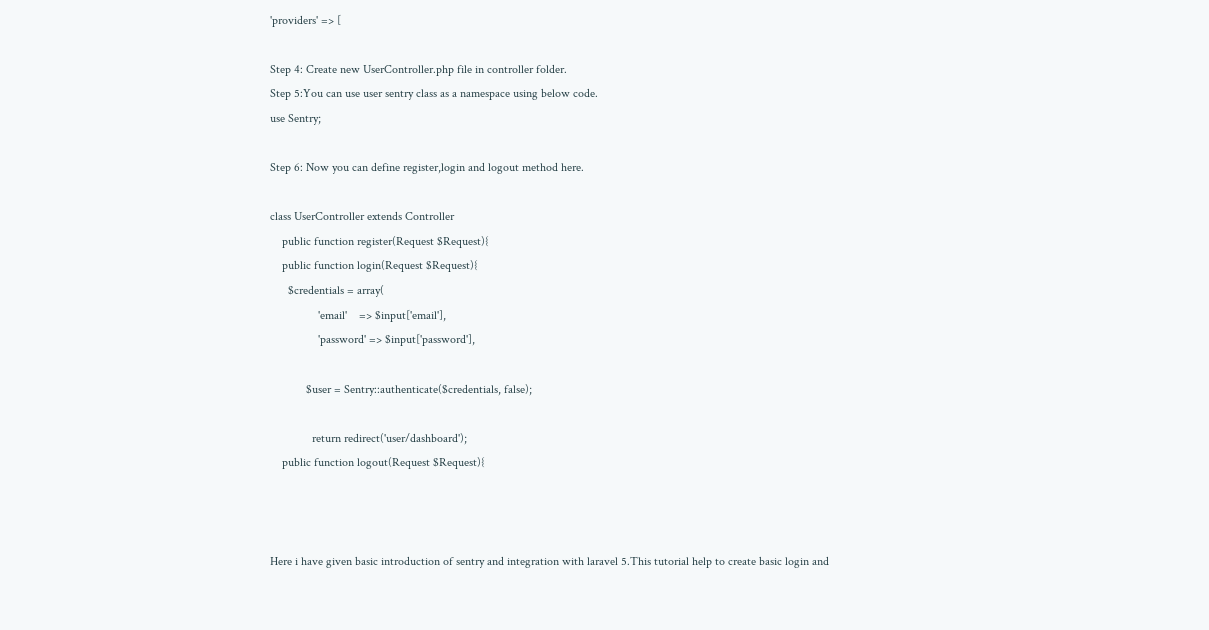'providers' => [

Step 4: Create new UserController.php file in controller folder.
Step 5:You can use user sentry class as a namespace using below code.
use Sentry;

Step 6: Now you can define register,login and logout method here.

class UserController extends Controller
    public function register(Request $Request){
    public function login(Request $Request){
      $credentials = array(
                'email'    => $input['email'],
                'password' => $input['password'],

            $user = Sentry::authenticate($credentials, false);

              return redirect('user/dashboard');
    public function logout(Request $Request){



Here i have given basic introduction of sentry and integration with laravel 5.This tutorial help to create basic login and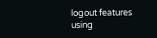logout features using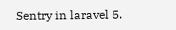Sentry in laravel 5.